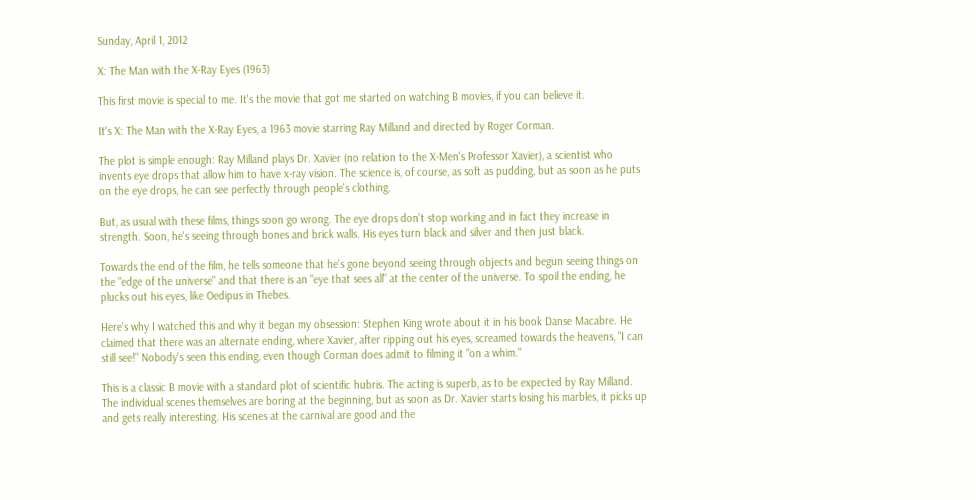Sunday, April 1, 2012

X: The Man with the X-Ray Eyes (1963)

This first movie is special to me. It's the movie that got me started on watching B movies, if you can believe it.

It's X: The Man with the X-Ray Eyes, a 1963 movie starring Ray Milland and directed by Roger Corman.

The plot is simple enough: Ray Milland plays Dr. Xavier (no relation to the X-Men's Professor Xavier), a scientist who invents eye drops that allow him to have x-ray vision. The science is, of course, as soft as pudding, but as soon as he puts on the eye drops, he can see perfectly through people's clothing.

But, as usual with these films, things soon go wrong. The eye drops don't stop working and in fact they increase in strength. Soon, he's seeing through bones and brick walls. His eyes turn black and silver and then just black.

Towards the end of the film, he tells someone that he's gone beyond seeing through objects and begun seeing things on the "edge of the universe" and that there is an "eye that sees all" at the center of the universe. To spoil the ending, he plucks out his eyes, like Oedipus in Thebes.

Here's why I watched this and why it began my obsession: Stephen King wrote about it in his book Danse Macabre. He claimed that there was an alternate ending, where Xavier, after ripping out his eyes, screamed towards the heavens, "I can still see!" Nobody's seen this ending, even though Corman does admit to filming it "on a whim."

This is a classic B movie with a standard plot of scientific hubris. The acting is superb, as to be expected by Ray Milland. The individual scenes themselves are boring at the beginning, but as soon as Dr. Xavier starts losing his marbles, it picks up and gets really interesting. His scenes at the carnival are good and the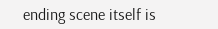ending scene itself is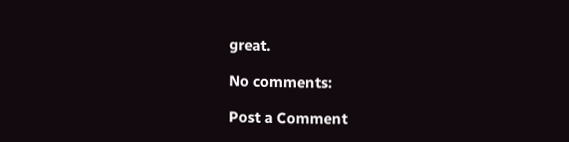great.

No comments:

Post a Comment